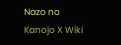Nazo no Kanojo X Wiki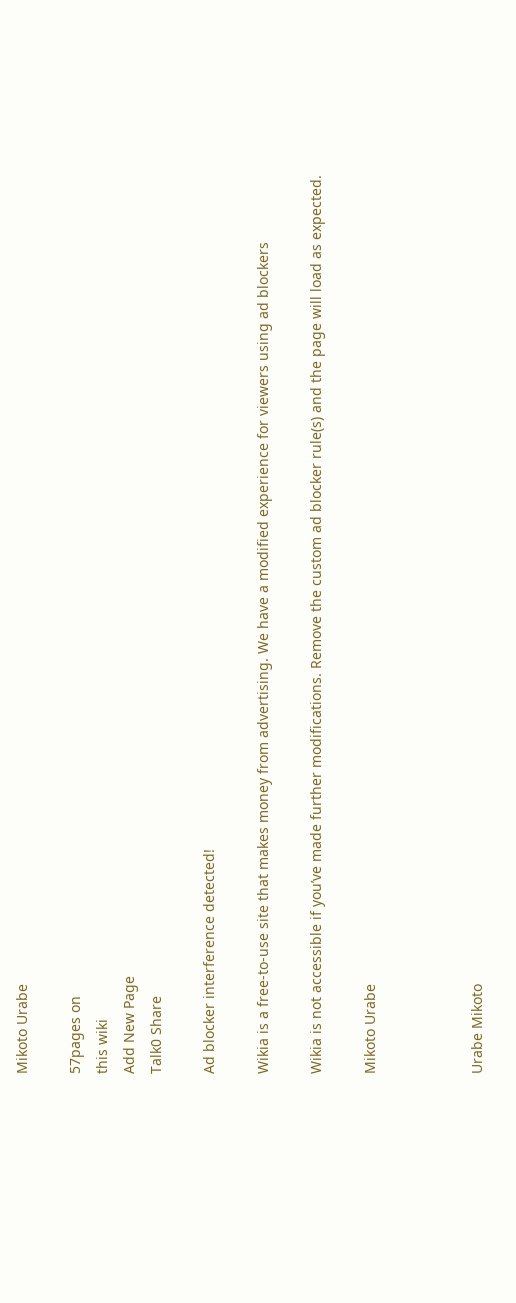Mikoto Urabe

57pages on
this wiki
Add New Page
Talk0 Share

Ad blocker interference detected!

Wikia is a free-to-use site that makes money from advertising. We have a modified experience for viewers using ad blockers

Wikia is not accessible if you’ve made further modifications. Remove the custom ad blocker rule(s) and the page will load as expected.

Mikoto Urabe



Urabe Mikoto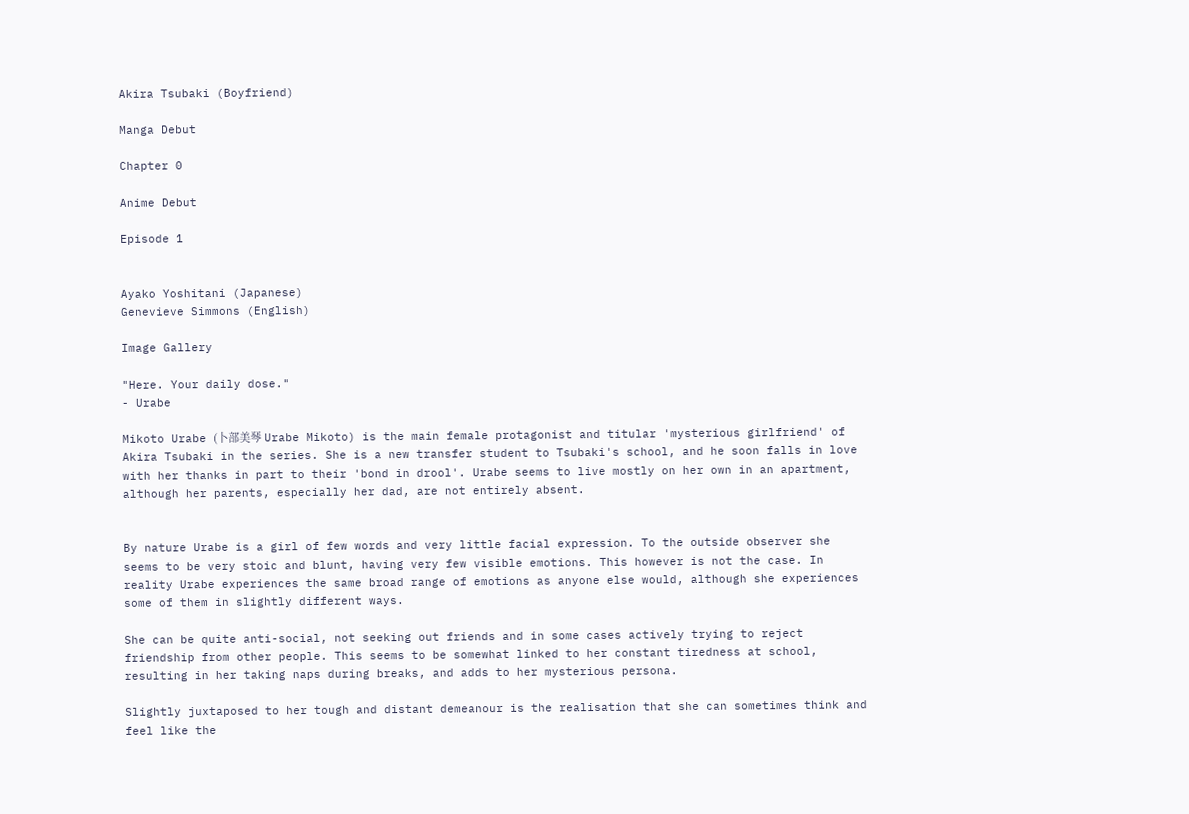Akira Tsubaki (Boyfriend)

Manga Debut

Chapter 0

Anime Debut

Episode 1


Ayako Yoshitani (Japanese)
Genevieve Simmons (English)

Image Gallery

"Here. Your daily dose."
- Urabe

Mikoto Urabe (卜部美琴 Urabe Mikoto) is the main female protagonist and titular 'mysterious girlfriend' of Akira Tsubaki in the series. She is a new transfer student to Tsubaki's school, and he soon falls in love with her thanks in part to their 'bond in drool'. Urabe seems to live mostly on her own in an apartment, although her parents, especially her dad, are not entirely absent.


By nature Urabe is a girl of few words and very little facial expression. To the outside observer she seems to be very stoic and blunt, having very few visible emotions. This however is not the case. In reality Urabe experiences the same broad range of emotions as anyone else would, although she experiences some of them in slightly different ways.

She can be quite anti-social, not seeking out friends and in some cases actively trying to reject friendship from other people. This seems to be somewhat linked to her constant tiredness at school, resulting in her taking naps during breaks, and adds to her mysterious persona.

Slightly juxtaposed to her tough and distant demeanour is the realisation that she can sometimes think and feel like the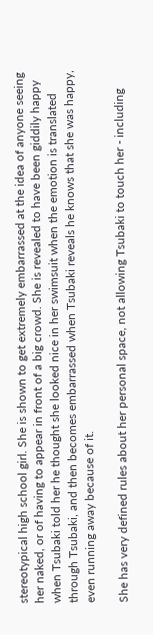stereotypical high school girl. She is shown to get extremely embarrassed at the idea of anyone seeing her naked, or of having to appear in front of a big crowd. She is revealed to have been giddily happy when Tsubaki told her he thought she looked nice in her swimsuit when the emotion is translated through Tsubaki, and then becomes embarrassed when Tsubaki reveals he knows that she was happy, even running away because of it.

She has very defined rules about her personal space, not allowing Tsubaki to touch her - including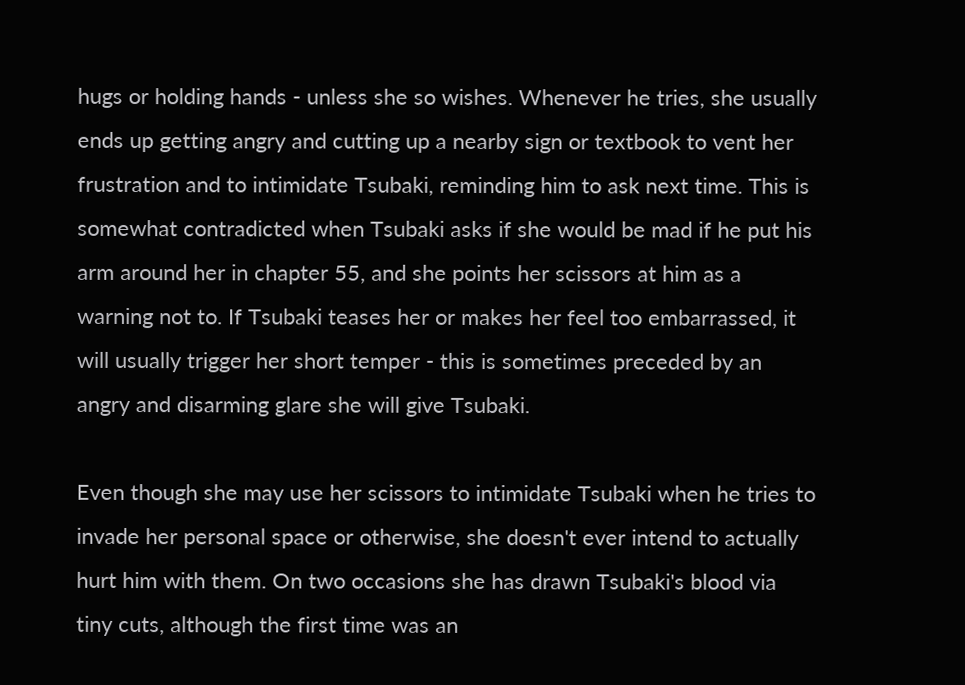hugs or holding hands - unless she so wishes. Whenever he tries, she usually ends up getting angry and cutting up a nearby sign or textbook to vent her frustration and to intimidate Tsubaki, reminding him to ask next time. This is somewhat contradicted when Tsubaki asks if she would be mad if he put his arm around her in chapter 55, and she points her scissors at him as a warning not to. If Tsubaki teases her or makes her feel too embarrassed, it will usually trigger her short temper - this is sometimes preceded by an angry and disarming glare she will give Tsubaki.

Even though she may use her scissors to intimidate Tsubaki when he tries to invade her personal space or otherwise, she doesn't ever intend to actually hurt him with them. On two occasions she has drawn Tsubaki's blood via tiny cuts, although the first time was an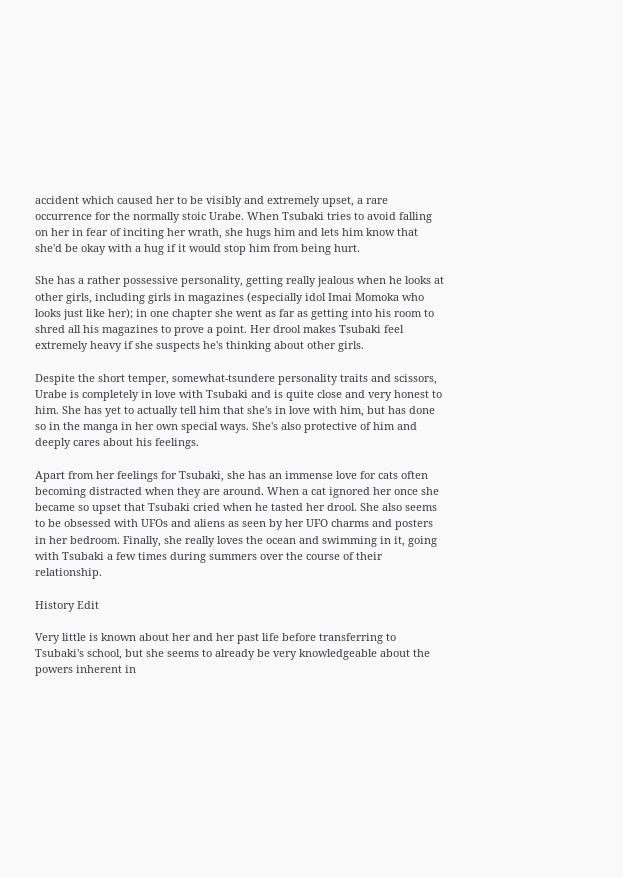accident which caused her to be visibly and extremely upset, a rare occurrence for the normally stoic Urabe. When Tsubaki tries to avoid falling on her in fear of inciting her wrath, she hugs him and lets him know that she'd be okay with a hug if it would stop him from being hurt.

She has a rather possessive personality, getting really jealous when he looks at other girls, including girls in magazines (especially idol Imai Momoka who looks just like her); in one chapter she went as far as getting into his room to shred all his magazines to prove a point. Her drool makes Tsubaki feel extremely heavy if she suspects he's thinking about other girls.

Despite the short temper, somewhat-tsundere personality traits and scissors, Urabe is completely in love with Tsubaki and is quite close and very honest to him. She has yet to actually tell him that she's in love with him, but has done so in the manga in her own special ways. She's also protective of him and deeply cares about his feelings.

Apart from her feelings for Tsubaki, she has an immense love for cats often becoming distracted when they are around. When a cat ignored her once she became so upset that Tsubaki cried when he tasted her drool. She also seems to be obsessed with UFOs and aliens as seen by her UFO charms and posters in her bedroom. Finally, she really loves the ocean and swimming in it, going with Tsubaki a few times during summers over the course of their relationship.

History Edit

Very little is known about her and her past life before transferring to Tsubaki's school, but she seems to already be very knowledgeable about the powers inherent in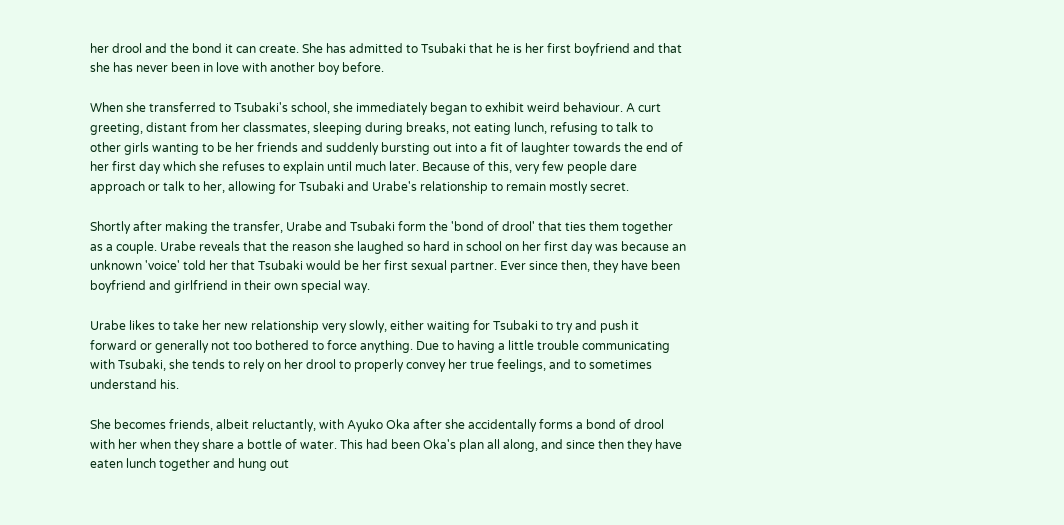her drool and the bond it can create. She has admitted to Tsubaki that he is her first boyfriend and that she has never been in love with another boy before.

When she transferred to Tsubaki's school, she immediately began to exhibit weird behaviour. A curt greeting, distant from her classmates, sleeping during breaks, not eating lunch, refusing to talk to other girls wanting to be her friends and suddenly bursting out into a fit of laughter towards the end of her first day which she refuses to explain until much later. Because of this, very few people dare approach or talk to her, allowing for Tsubaki and Urabe's relationship to remain mostly secret.

Shortly after making the transfer, Urabe and Tsubaki form the 'bond of drool' that ties them together as a couple. Urabe reveals that the reason she laughed so hard in school on her first day was because an unknown 'voice' told her that Tsubaki would be her first sexual partner. Ever since then, they have been boyfriend and girlfriend in their own special way.

Urabe likes to take her new relationship very slowly, either waiting for Tsubaki to try and push it forward or generally not too bothered to force anything. Due to having a little trouble communicating with Tsubaki, she tends to rely on her drool to properly convey her true feelings, and to sometimes understand his.

She becomes friends, albeit reluctantly, with Ayuko Oka after she accidentally forms a bond of drool with her when they share a bottle of water. This had been Oka's plan all along, and since then they have eaten lunch together and hung out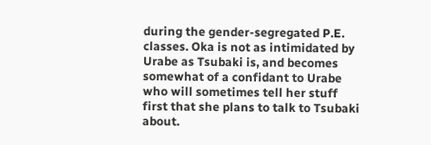during the gender-segregated P.E. classes. Oka is not as intimidated by Urabe as Tsubaki is, and becomes somewhat of a confidant to Urabe who will sometimes tell her stuff first that she plans to talk to Tsubaki about.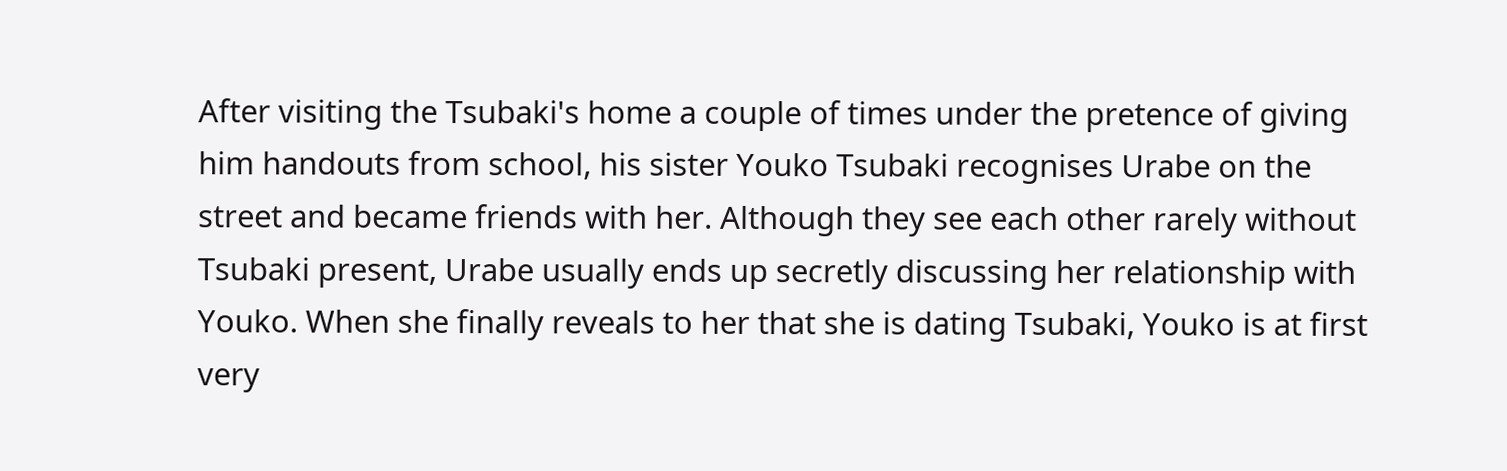After visiting the Tsubaki's home a couple of times under the pretence of giving him handouts from school, his sister Youko Tsubaki recognises Urabe on the street and became friends with her. Although they see each other rarely without Tsubaki present, Urabe usually ends up secretly discussing her relationship with Youko. When she finally reveals to her that she is dating Tsubaki, Youko is at first very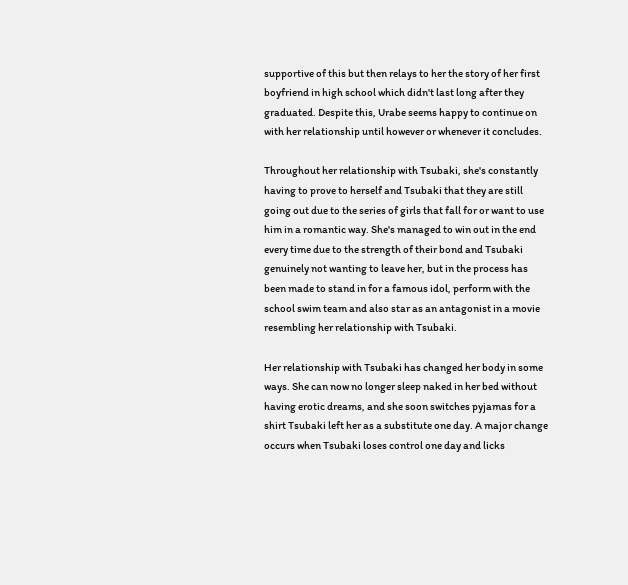supportive of this but then relays to her the story of her first boyfriend in high school which didn't last long after they graduated. Despite this, Urabe seems happy to continue on with her relationship until however or whenever it concludes.

Throughout her relationship with Tsubaki, she's constantly having to prove to herself and Tsubaki that they are still going out due to the series of girls that fall for or want to use him in a romantic way. She's managed to win out in the end every time due to the strength of their bond and Tsubaki genuinely not wanting to leave her, but in the process has been made to stand in for a famous idol, perform with the school swim team and also star as an antagonist in a movie resembling her relationship with Tsubaki.

Her relationship with Tsubaki has changed her body in some ways. She can now no longer sleep naked in her bed without having erotic dreams, and she soon switches pyjamas for a shirt Tsubaki left her as a substitute one day. A major change occurs when Tsubaki loses control one day and licks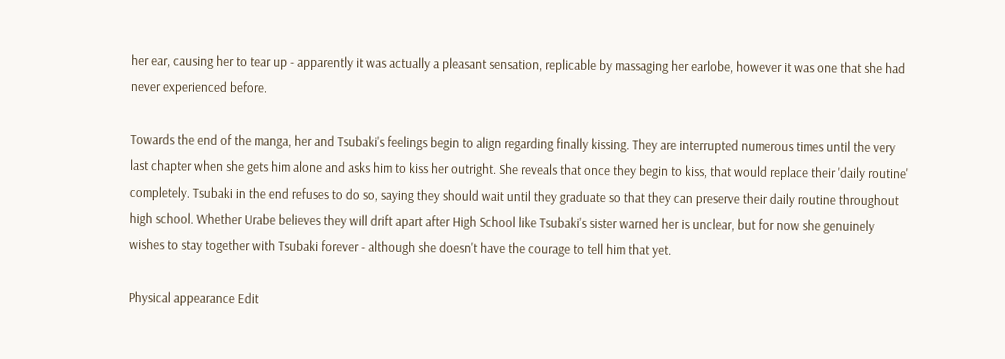her ear, causing her to tear up - apparently it was actually a pleasant sensation, replicable by massaging her earlobe, however it was one that she had never experienced before.

Towards the end of the manga, her and Tsubaki's feelings begin to align regarding finally kissing. They are interrupted numerous times until the very last chapter when she gets him alone and asks him to kiss her outright. She reveals that once they begin to kiss, that would replace their 'daily routine' completely. Tsubaki in the end refuses to do so, saying they should wait until they graduate so that they can preserve their daily routine throughout high school. Whether Urabe believes they will drift apart after High School like Tsubaki's sister warned her is unclear, but for now she genuinely wishes to stay together with Tsubaki forever - although she doesn't have the courage to tell him that yet.

Physical appearance Edit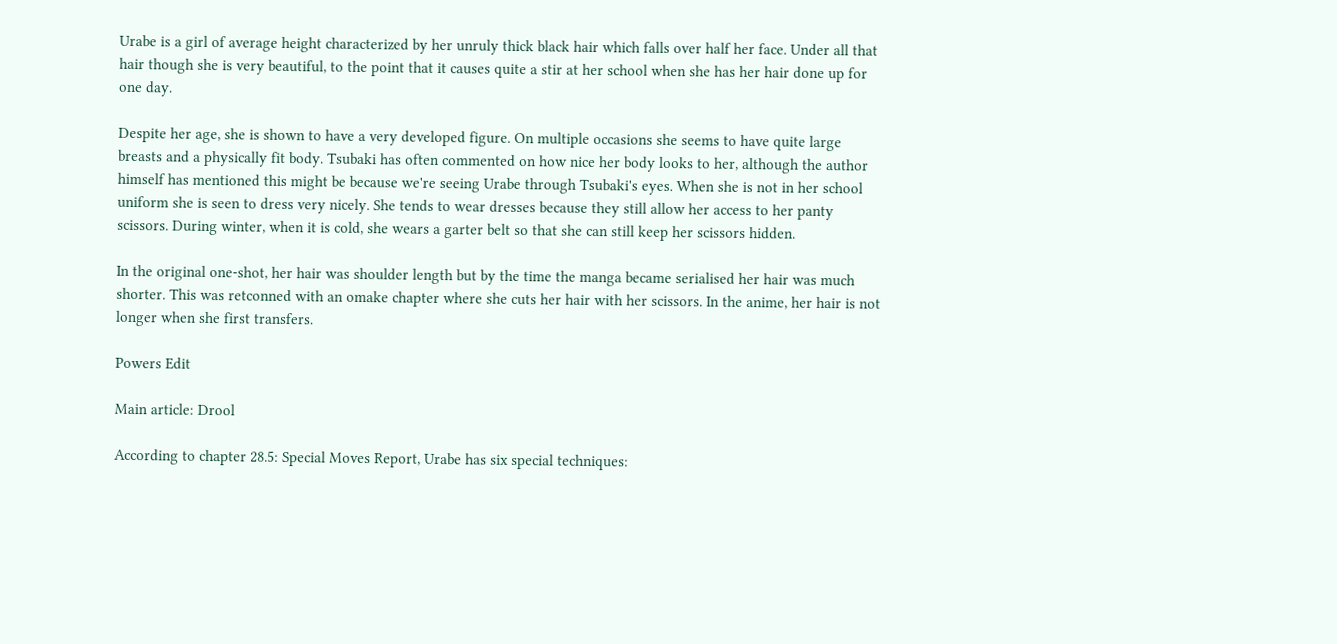Urabe is a girl of average height characterized by her unruly thick black hair which falls over half her face. Under all that hair though she is very beautiful, to the point that it causes quite a stir at her school when she has her hair done up for one day.

Despite her age, she is shown to have a very developed figure. On multiple occasions she seems to have quite large breasts and a physically fit body. Tsubaki has often commented on how nice her body looks to her, although the author himself has mentioned this might be because we're seeing Urabe through Tsubaki's eyes. When she is not in her school uniform she is seen to dress very nicely. She tends to wear dresses because they still allow her access to her panty scissors. During winter, when it is cold, she wears a garter belt so that she can still keep her scissors hidden.

In the original one-shot, her hair was shoulder length but by the time the manga became serialised her hair was much shorter. This was retconned with an omake chapter where she cuts her hair with her scissors. In the anime, her hair is not longer when she first transfers.

Powers Edit

Main article: Drool

According to chapter 28.5: Special Moves Report, Urabe has six special techniques: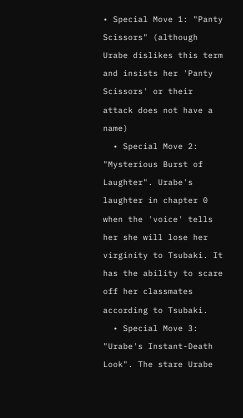• Special Move 1: "Panty Scissors" (although Urabe dislikes this term and insists her 'Panty Scissors' or their attack does not have a name)
  • Special Move 2: "Mysterious Burst of Laughter". Urabe's laughter in chapter 0 when the 'voice' tells her she will lose her virginity to Tsubaki. It has the ability to scare off her classmates according to Tsubaki.
  • Special Move 3: "Urabe's Instant-Death Look". The stare Urabe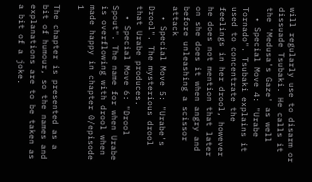will regularly use to disarm or dissuade Tsubaki. He calls it the 'Medusa's Gaze' as well
  • Special Move 4: "Urabe Tornado". Tsubaki explains it used to concentrate the feelings in her drool, however he does not mention that later on she does it when angry and before unleashing a scissor attack
  • Special Move 5: "Urabe's Drool". The mysterious drool that Urabe produces.
  • Special Move 6: "Drool Spout". The name for when Urabe is overflowing with drool when made happy in chapter 0/episode 1

The chapter is presented as a bit of humour, so the names and explanations are to be taken as a bit of a joke.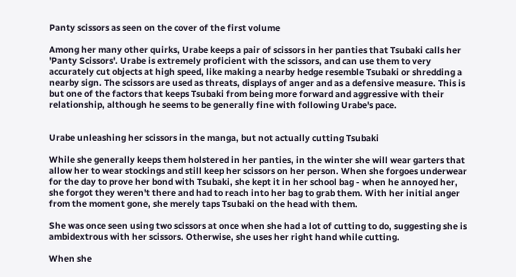Panty scissors as seen on the cover of the first volume

Among her many other quirks, Urabe keeps a pair of scissors in her panties that Tsubaki calls her 'Panty Scissors'. Urabe is extremely proficient with the scissors, and can use them to very accurately cut objects at high speed, like making a nearby hedge resemble Tsubaki or shredding a nearby sign. The scissors are used as threats, displays of anger and as a defensive measure. This is but one of the factors that keeps Tsubaki from being more forward and aggressive with their relationship, although he seems to be generally fine with following Urabe's pace.


Urabe unleashing her scissors in the manga, but not actually cutting Tsubaki

While she generally keeps them holstered in her panties, in the winter she will wear garters that allow her to wear stockings and still keep her scissors on her person. When she forgoes underwear for the day to prove her bond with Tsubaki, she kept it in her school bag - when he annoyed her, she forgot they weren't there and had to reach into her bag to grab them. With her initial anger from the moment gone, she merely taps Tsubaki on the head with them.

She was once seen using two scissors at once when she had a lot of cutting to do, suggesting she is ambidextrous with her scissors. Otherwise, she uses her right hand while cutting.

When she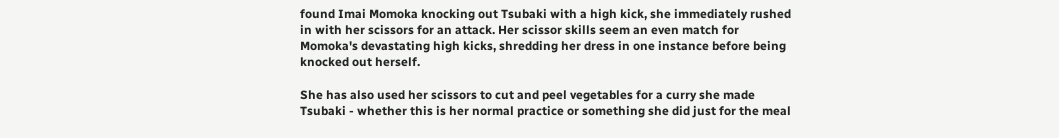found Imai Momoka knocking out Tsubaki with a high kick, she immediately rushed in with her scissors for an attack. Her scissor skills seem an even match for Momoka's devastating high kicks, shredding her dress in one instance before being knocked out herself.

She has also used her scissors to cut and peel vegetables for a curry she made Tsubaki - whether this is her normal practice or something she did just for the meal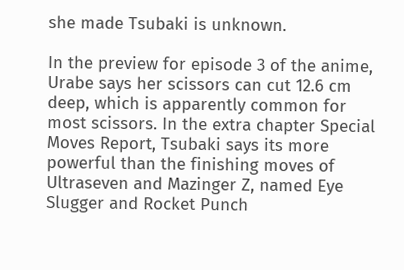she made Tsubaki is unknown.

In the preview for episode 3 of the anime, Urabe says her scissors can cut 12.6 cm deep, which is apparently common for most scissors. In the extra chapter Special Moves Report, Tsubaki says its more powerful than the finishing moves of Ultraseven and Mazinger Z, named Eye Slugger and Rocket Punch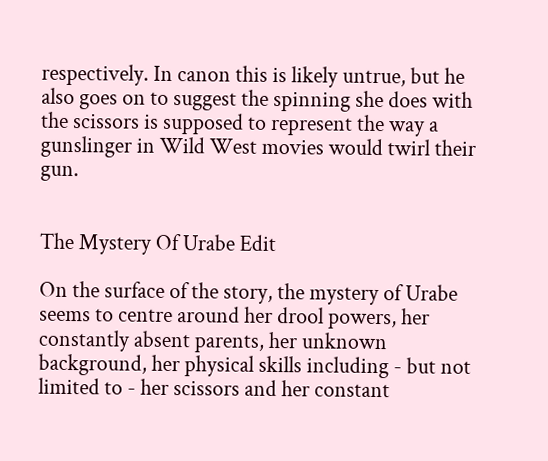respectively. In canon this is likely untrue, but he also goes on to suggest the spinning she does with the scissors is supposed to represent the way a gunslinger in Wild West movies would twirl their gun.


The Mystery Of Urabe Edit

On the surface of the story, the mystery of Urabe seems to centre around her drool powers, her constantly absent parents, her unknown background, her physical skills including - but not limited to - her scissors and her constant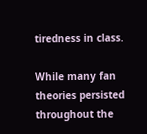tiredness in class.

While many fan theories persisted throughout the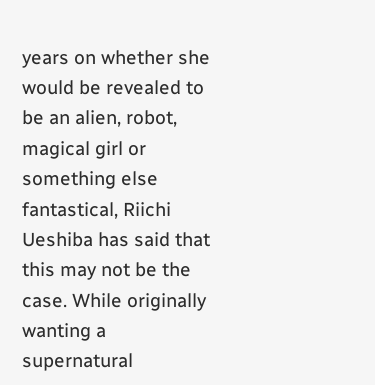years on whether she would be revealed to be an alien, robot, magical girl or something else fantastical, Riichi Ueshiba has said that this may not be the case. While originally wanting a supernatural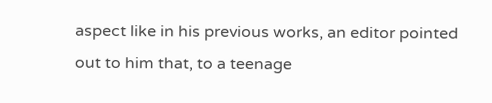aspect like in his previous works, an editor pointed out to him that, to a teenage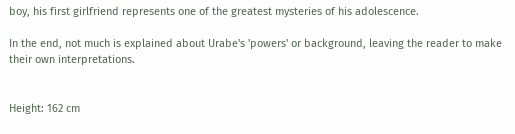boy, his first girlfriend represents one of the greatest mysteries of his adolescence.

In the end, not much is explained about Urabe's 'powers' or background, leaving the reader to make their own interpretations.


Height: 162 cm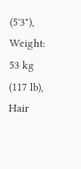(5'3"), Weight: 53 kg (117 lb), Hair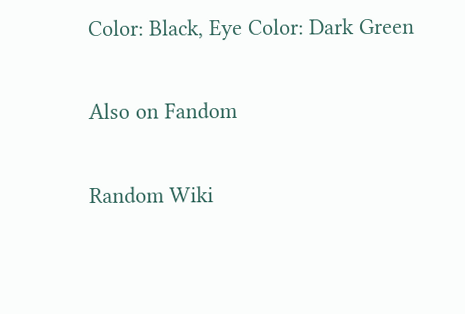Color: Black, Eye Color: Dark Green

Also on Fandom

Random Wiki